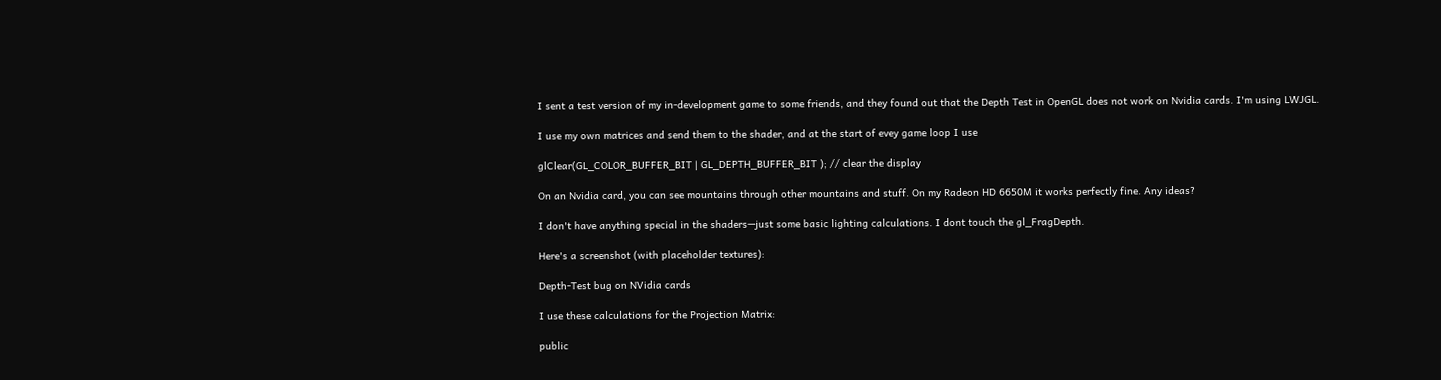I sent a test version of my in-development game to some friends, and they found out that the Depth Test in OpenGL does not work on Nvidia cards. I'm using LWJGL.

I use my own matrices and send them to the shader, and at the start of evey game loop I use

glClear(GL_COLOR_BUFFER_BIT | GL_DEPTH_BUFFER_BIT ); // clear the display

On an Nvidia card, you can see mountains through other mountains and stuff. On my Radeon HD 6650M it works perfectly fine. Any ideas?

I don't have anything special in the shaders—just some basic lighting calculations. I dont touch the gl_FragDepth.

Here's a screenshot (with placeholder textures):

Depth-Test bug on NVidia cards

I use these calculations for the Projection Matrix:

public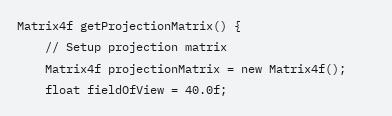Matrix4f getProjectionMatrix() {
    // Setup projection matrix
    Matrix4f projectionMatrix = new Matrix4f();
    float fieldOfView = 40.0f;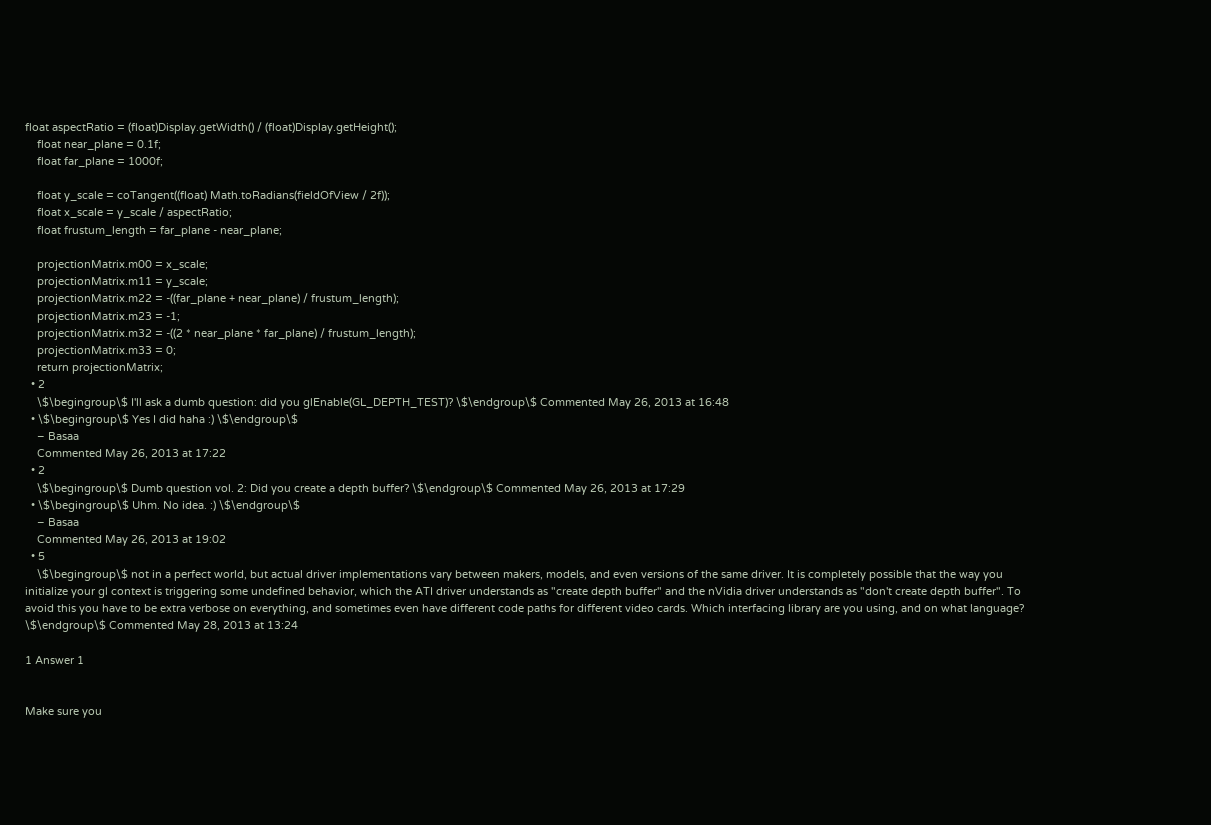float aspectRatio = (float)Display.getWidth() / (float)Display.getHeight();
    float near_plane = 0.1f;
    float far_plane = 1000f;

    float y_scale = coTangent((float) Math.toRadians(fieldOfView / 2f));
    float x_scale = y_scale / aspectRatio;
    float frustum_length = far_plane - near_plane;

    projectionMatrix.m00 = x_scale;
    projectionMatrix.m11 = y_scale;
    projectionMatrix.m22 = -((far_plane + near_plane) / frustum_length);
    projectionMatrix.m23 = -1;
    projectionMatrix.m32 = -((2 * near_plane * far_plane) / frustum_length);
    projectionMatrix.m33 = 0;
    return projectionMatrix;
  • 2
    \$\begingroup\$ I'll ask a dumb question: did you glEnable(GL_DEPTH_TEST)? \$\endgroup\$ Commented May 26, 2013 at 16:48
  • \$\begingroup\$ Yes I did haha :) \$\endgroup\$
    – Basaa
    Commented May 26, 2013 at 17:22
  • 2
    \$\begingroup\$ Dumb question vol. 2: Did you create a depth buffer? \$\endgroup\$ Commented May 26, 2013 at 17:29
  • \$\begingroup\$ Uhm. No idea. :) \$\endgroup\$
    – Basaa
    Commented May 26, 2013 at 19:02
  • 5
    \$\begingroup\$ not in a perfect world, but actual driver implementations vary between makers, models, and even versions of the same driver. It is completely possible that the way you initialize your gl context is triggering some undefined behavior, which the ATI driver understands as "create depth buffer" and the nVidia driver understands as "don't create depth buffer". To avoid this you have to be extra verbose on everything, and sometimes even have different code paths for different video cards. Which interfacing library are you using, and on what language? \$\endgroup\$ Commented May 28, 2013 at 13:24

1 Answer 1


Make sure you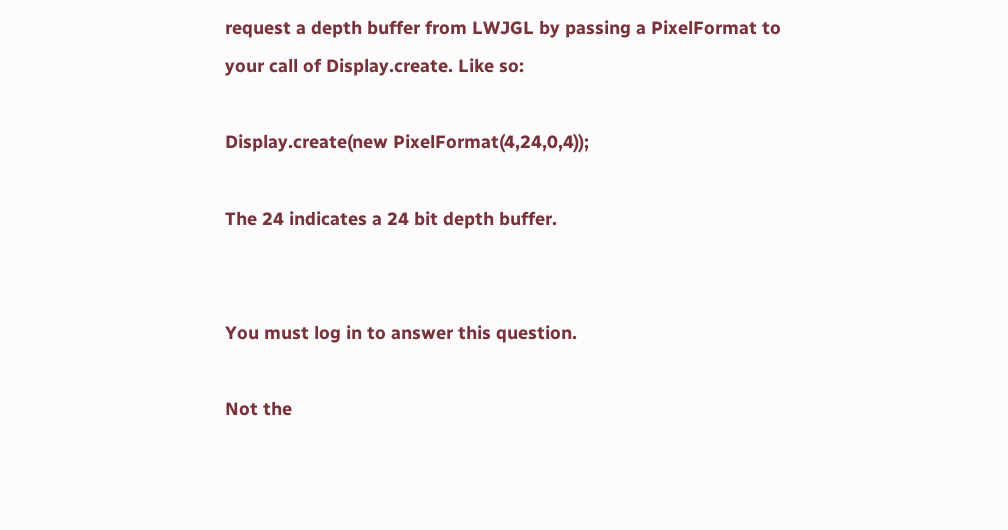request a depth buffer from LWJGL by passing a PixelFormat to your call of Display.create. Like so:

Display.create(new PixelFormat(4,24,0,4));

The 24 indicates a 24 bit depth buffer.


You must log in to answer this question.

Not the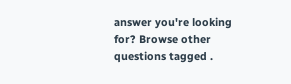answer you're looking for? Browse other questions tagged .